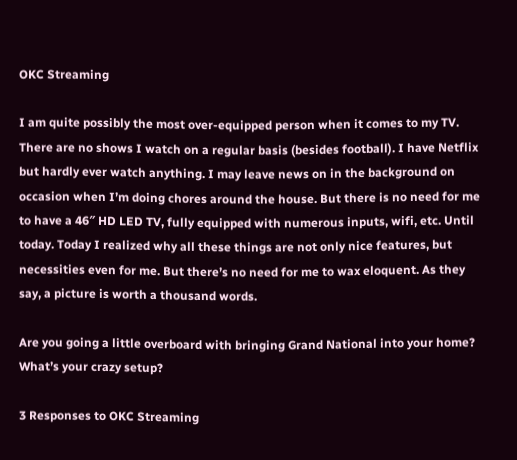OKC Streaming

I am quite possibly the most over-equipped person when it comes to my TV. There are no shows I watch on a regular basis (besides football). I have Netflix but hardly ever watch anything. I may leave news on in the background on occasion when I’m doing chores around the house. But there is no need for me to have a 46″ HD LED TV, fully equipped with numerous inputs, wifi, etc. Until today. Today I realized why all these things are not only nice features, but necessities even for me. But there’s no need for me to wax eloquent. As they say, a picture is worth a thousand words.

Are you going a little overboard with bringing Grand National into your home? What’s your crazy setup?

3 Responses to OKC Streaming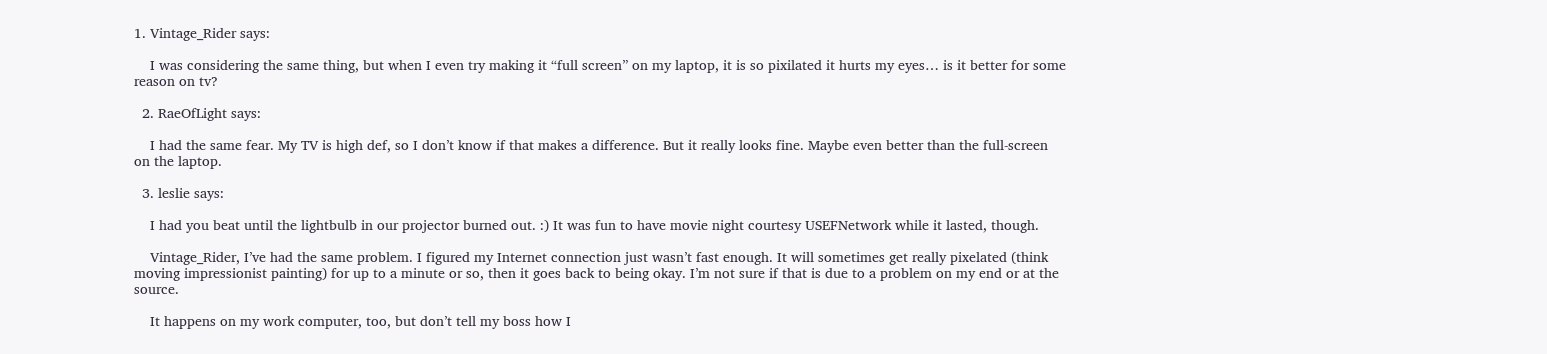1. Vintage_Rider says:

    I was considering the same thing, but when I even try making it “full screen” on my laptop, it is so pixilated it hurts my eyes… is it better for some reason on tv?

  2. RaeOfLight says:

    I had the same fear. My TV is high def, so I don’t know if that makes a difference. But it really looks fine. Maybe even better than the full-screen on the laptop.

  3. leslie says:

    I had you beat until the lightbulb in our projector burned out. :) It was fun to have movie night courtesy USEFNetwork while it lasted, though.

    Vintage_Rider, I’ve had the same problem. I figured my Internet connection just wasn’t fast enough. It will sometimes get really pixelated (think moving impressionist painting) for up to a minute or so, then it goes back to being okay. I’m not sure if that is due to a problem on my end or at the source.

    It happens on my work computer, too, but don’t tell my boss how I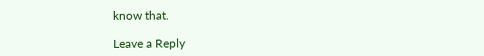know that.

Leave a Reply